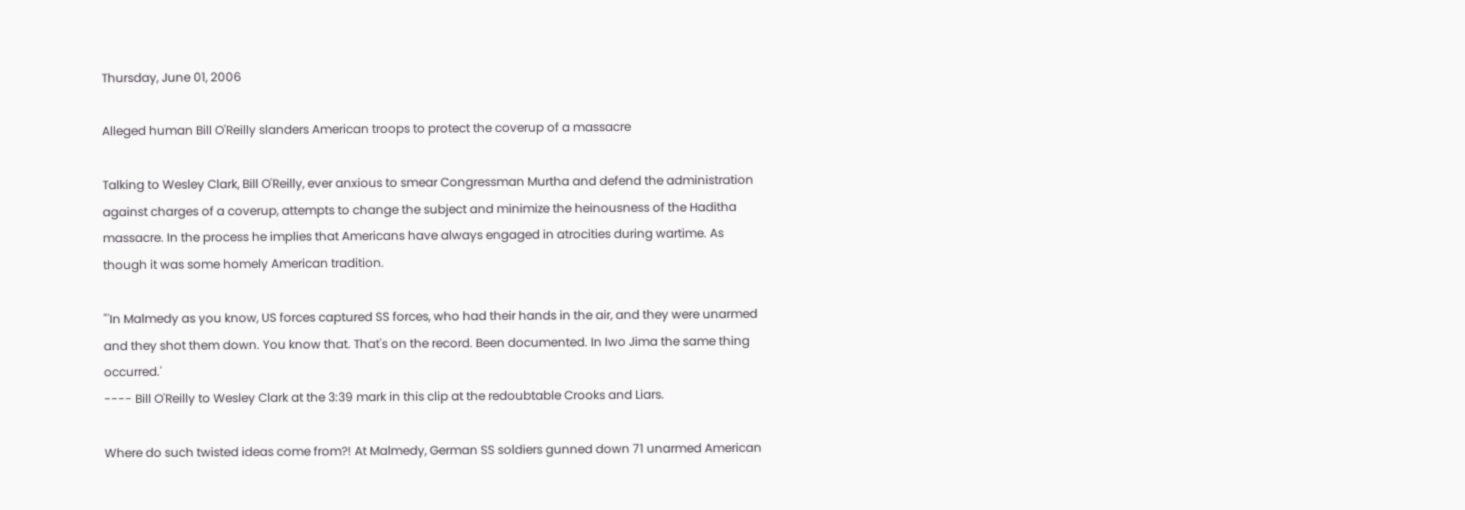Thursday, June 01, 2006

Alleged human Bill O'Reilly slanders American troops to protect the coverup of a massacre

Talking to Wesley Clark, Bill O'Reilly, ever anxious to smear Congressman Murtha and defend the administration against charges of a coverup, attempts to change the subject and minimize the heinousness of the Haditha massacre. In the process he implies that Americans have always engaged in atrocities during wartime. As though it was some homely American tradition.

"'In Malmedy as you know, US forces captured SS forces, who had their hands in the air, and they were unarmed and they shot them down. You know that. That's on the record. Been documented. In Iwo Jima the same thing occurred.'
---- Bill O'Reilly to Wesley Clark at the 3:39 mark in this clip at the redoubtable Crooks and Liars.

Where do such twisted ideas come from?! At Malmedy, German SS soldiers gunned down 71 unarmed American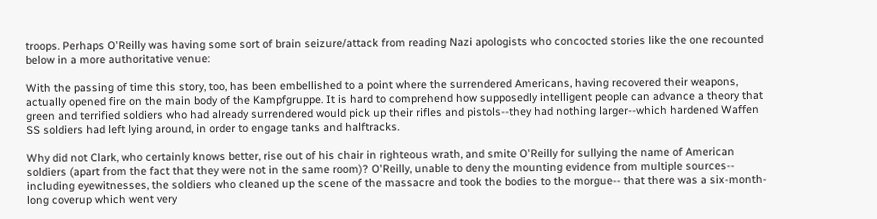troops. Perhaps O'Reilly was having some sort of brain seizure/attack from reading Nazi apologists who concocted stories like the one recounted below in a more authoritative venue:

With the passing of time this story, too, has been embellished to a point where the surrendered Americans, having recovered their weapons, actually opened fire on the main body of the Kampfgruppe. It is hard to comprehend how supposedly intelligent people can advance a theory that green and terrified soldiers who had already surrendered would pick up their rifles and pistols--they had nothing larger--which hardened Waffen SS soldiers had left lying around, in order to engage tanks and halftracks.

Why did not Clark, who certainly knows better, rise out of his chair in righteous wrath, and smite O'Reilly for sullying the name of American soldiers (apart from the fact that they were not in the same room)? O'Reilly, unable to deny the mounting evidence from multiple sources-- including eyewitnesses, the soldiers who cleaned up the scene of the massacre and took the bodies to the morgue-- that there was a six-month-long coverup which went very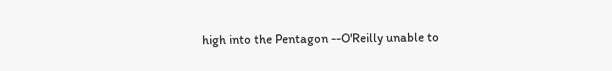high into the Pentagon --O'Reilly unable to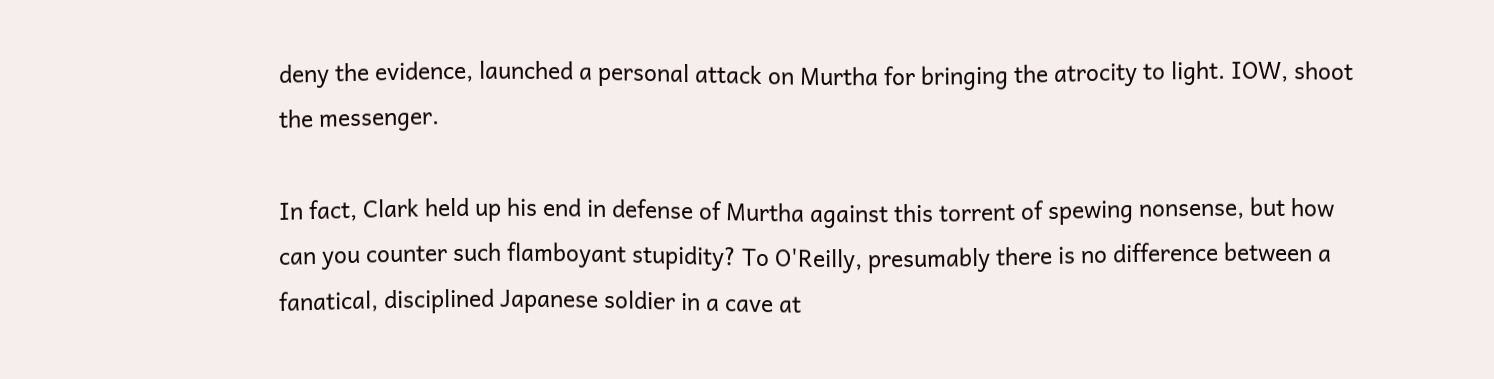deny the evidence, launched a personal attack on Murtha for bringing the atrocity to light. IOW, shoot the messenger.

In fact, Clark held up his end in defense of Murtha against this torrent of spewing nonsense, but how can you counter such flamboyant stupidity? To O'Reilly, presumably there is no difference between a fanatical, disciplined Japanese soldier in a cave at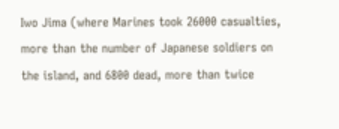Iwo Jima (where Marines took 26000 casualties, more than the number of Japanese soldiers on the island, and 6800 dead, more than twice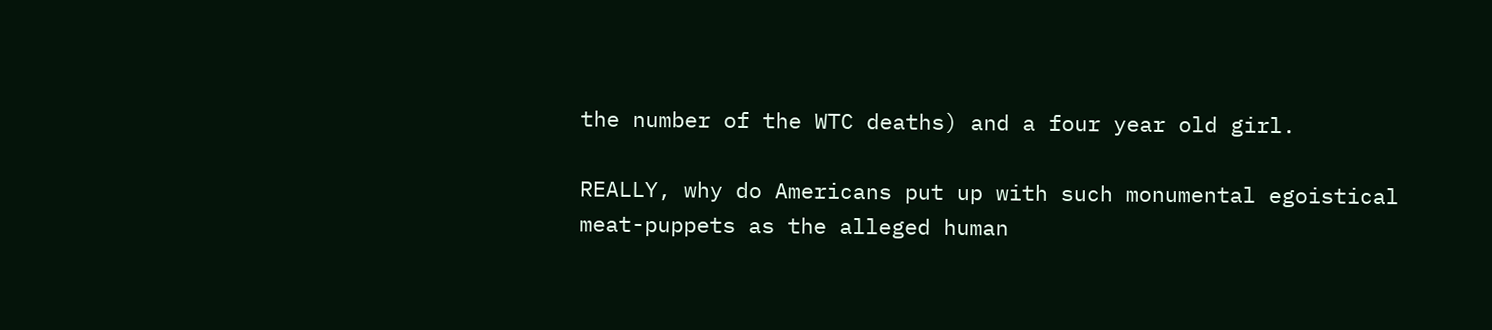the number of the WTC deaths) and a four year old girl.

REALLY, why do Americans put up with such monumental egoistical meat-puppets as the alleged human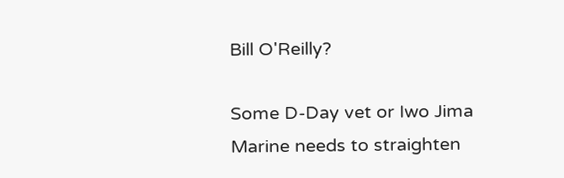Bill O'Reilly?

Some D-Day vet or Iwo Jima Marine needs to straighten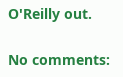O'Reilly out.

No comments: